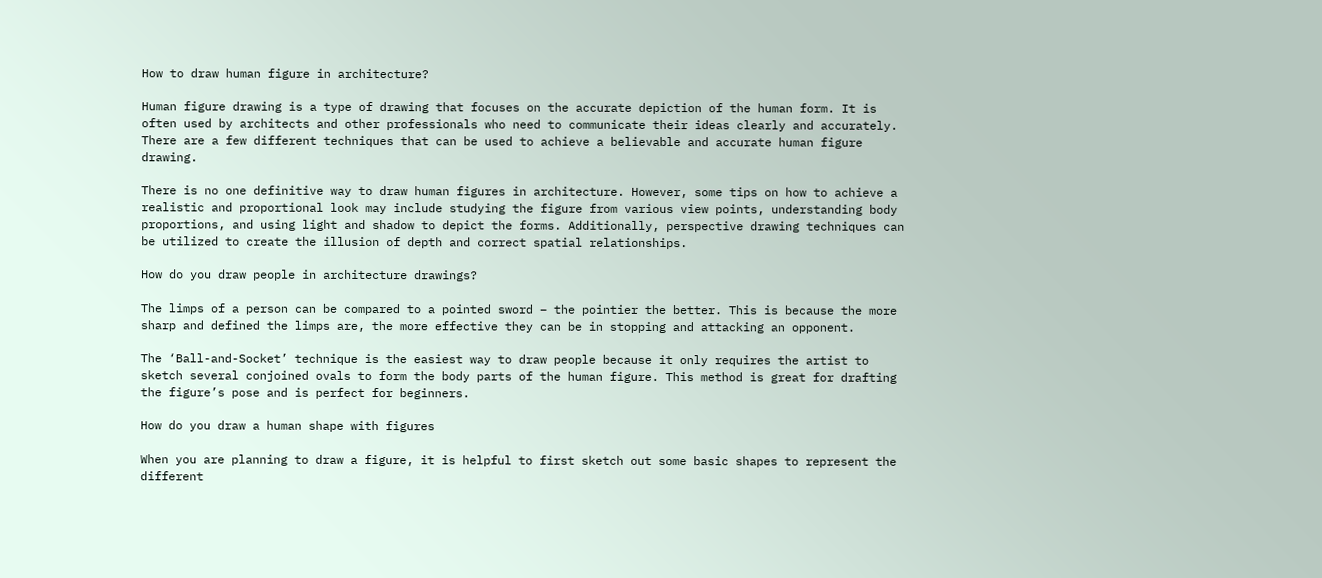How to draw human figure in architecture?

Human figure drawing is a type of drawing that focuses on the accurate depiction of the human form. It is often used by architects and other professionals who need to communicate their ideas clearly and accurately. There are a few different techniques that can be used to achieve a believable and accurate human figure drawing.

There is no one definitive way to draw human figures in architecture. However, some tips on how to achieve a realistic and proportional look may include studying the figure from various view points, understanding body proportions, and using light and shadow to depict the forms. Additionally, perspective drawing techniques can be utilized to create the illusion of depth and correct spatial relationships.

How do you draw people in architecture drawings?

The limps of a person can be compared to a pointed sword – the pointier the better. This is because the more sharp and defined the limps are, the more effective they can be in stopping and attacking an opponent.

The ‘Ball-and-Socket’ technique is the easiest way to draw people because it only requires the artist to sketch several conjoined ovals to form the body parts of the human figure. This method is great for drafting the figure’s pose and is perfect for beginners.

How do you draw a human shape with figures

When you are planning to draw a figure, it is helpful to first sketch out some basic shapes to represent the different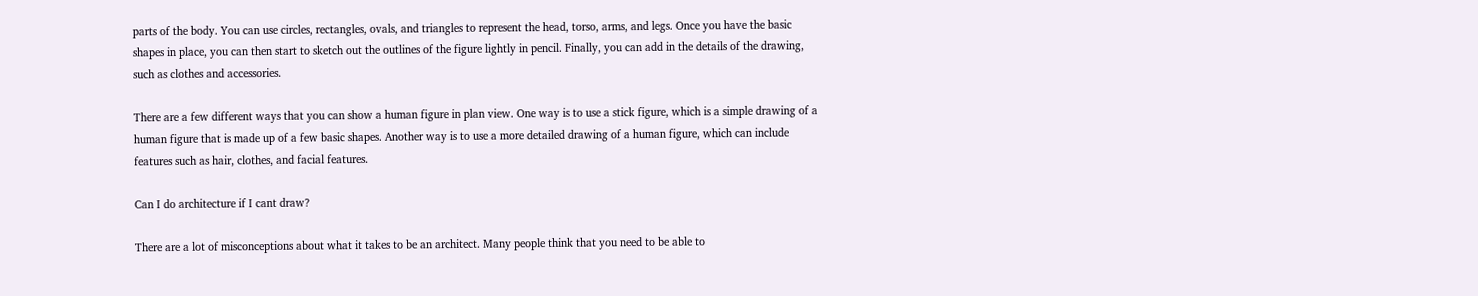parts of the body. You can use circles, rectangles, ovals, and triangles to represent the head, torso, arms, and legs. Once you have the basic shapes in place, you can then start to sketch out the outlines of the figure lightly in pencil. Finally, you can add in the details of the drawing, such as clothes and accessories.

There are a few different ways that you can show a human figure in plan view. One way is to use a stick figure, which is a simple drawing of a human figure that is made up of a few basic shapes. Another way is to use a more detailed drawing of a human figure, which can include features such as hair, clothes, and facial features.

Can I do architecture if I cant draw?

There are a lot of misconceptions about what it takes to be an architect. Many people think that you need to be able to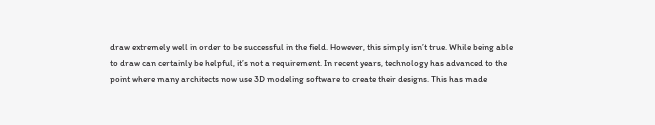draw extremely well in order to be successful in the field. However, this simply isn’t true. While being able to draw can certainly be helpful, it’s not a requirement. In recent years, technology has advanced to the point where many architects now use 3D modeling software to create their designs. This has made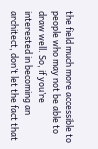the field much more accessible to people who may not be able to draw well. So, if you’re interested in becoming an architect, don’t let the fact that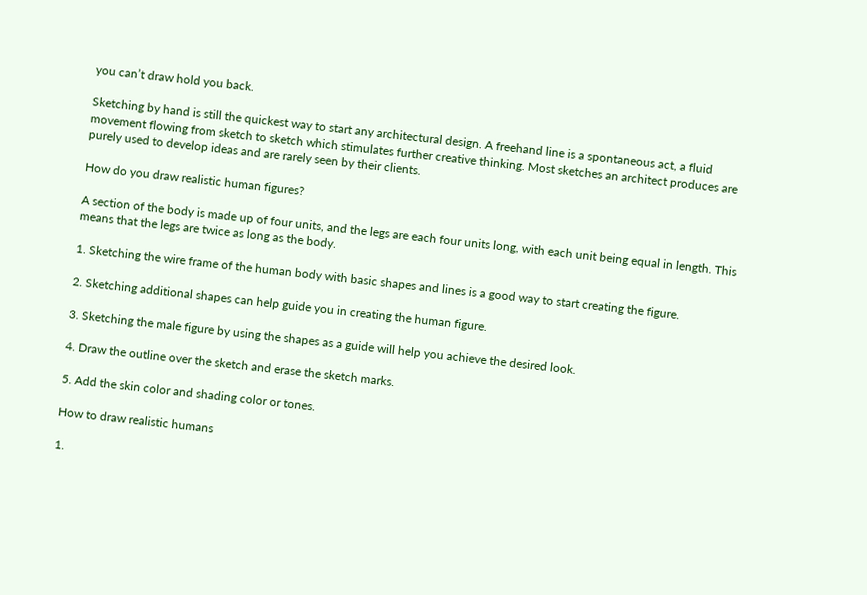you can’t draw hold you back.

Sketching by hand is still the quickest way to start any architectural design. A freehand line is a spontaneous act, a fluid movement flowing from sketch to sketch which stimulates further creative thinking. Most sketches an architect produces are purely used to develop ideas and are rarely seen by their clients.

How do you draw realistic human figures?

A section of the body is made up of four units, and the legs are each four units long, with each unit being equal in length. This means that the legs are twice as long as the body.

1. Sketching the wire frame of the human body with basic shapes and lines is a good way to start creating the figure.

2. Sketching additional shapes can help guide you in creating the human figure.

3. Sketching the male figure by using the shapes as a guide will help you achieve the desired look.

4. Draw the outline over the sketch and erase the sketch marks.

5. Add the skin color and shading color or tones.

How to draw realistic humans

1.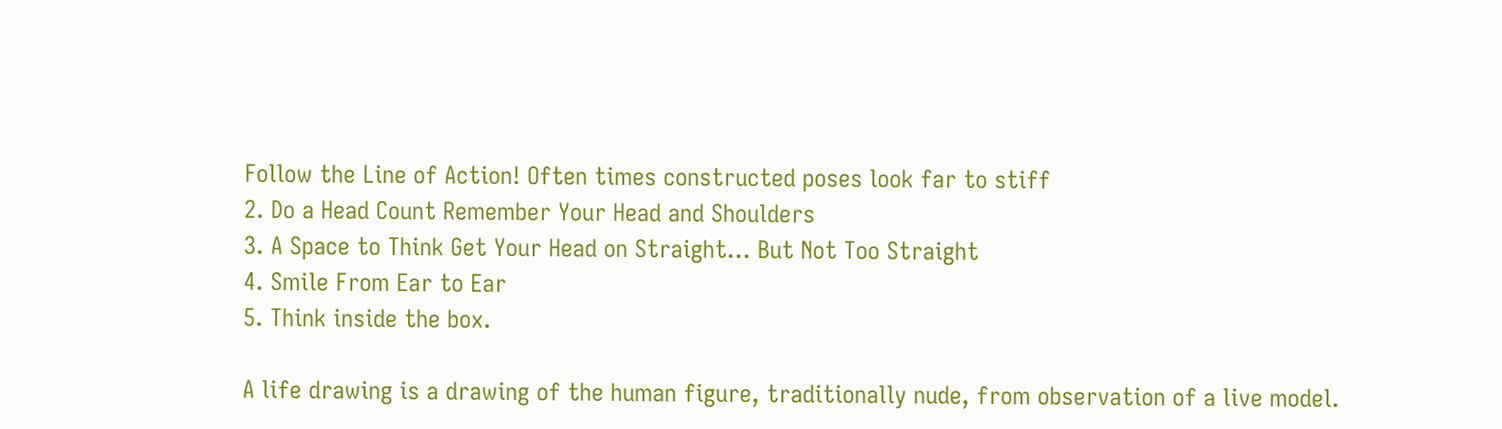Follow the Line of Action! Often times constructed poses look far to stiff
2. Do a Head Count Remember Your Head and Shoulders
3. A Space to Think Get Your Head on Straight… But Not Too Straight
4. Smile From Ear to Ear
5. Think inside the box.

A life drawing is a drawing of the human figure, traditionally nude, from observation of a live model.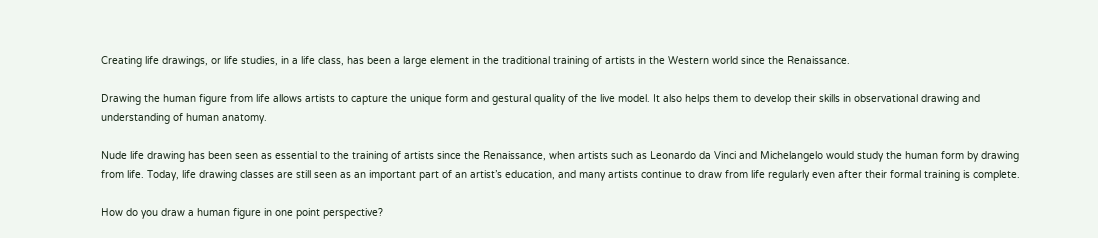Creating life drawings, or life studies, in a life class, has been a large element in the traditional training of artists in the Western world since the Renaissance.

Drawing the human figure from life allows artists to capture the unique form and gestural quality of the live model. It also helps them to develop their skills in observational drawing and understanding of human anatomy.

Nude life drawing has been seen as essential to the training of artists since the Renaissance, when artists such as Leonardo da Vinci and Michelangelo would study the human form by drawing from life. Today, life drawing classes are still seen as an important part of an artist’s education, and many artists continue to draw from life regularly even after their formal training is complete.

How do you draw a human figure in one point perspective?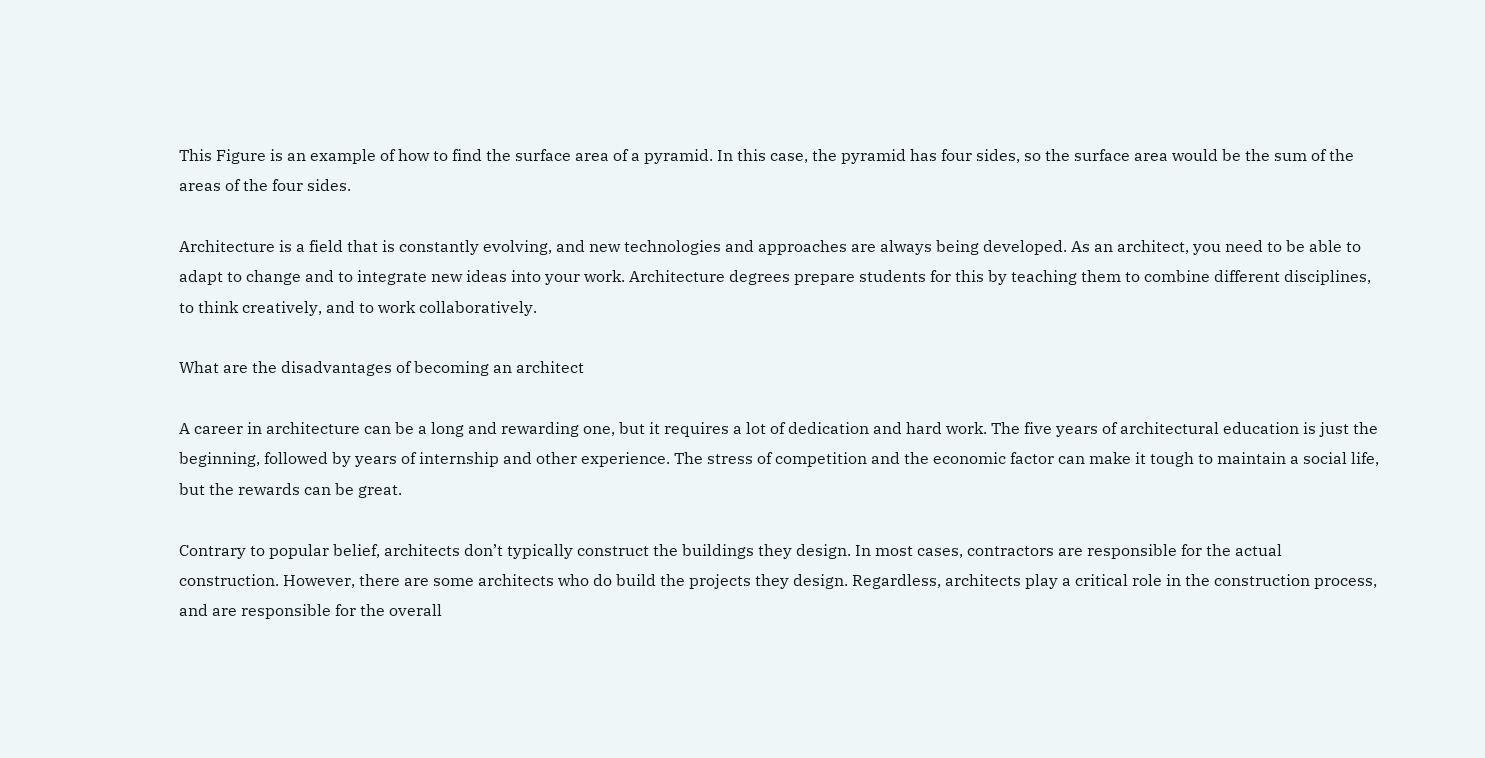This Figure is an example of how to find the surface area of a pyramid. In this case, the pyramid has four sides, so the surface area would be the sum of the areas of the four sides.

Architecture is a field that is constantly evolving, and new technologies and approaches are always being developed. As an architect, you need to be able to adapt to change and to integrate new ideas into your work. Architecture degrees prepare students for this by teaching them to combine different disciplines, to think creatively, and to work collaboratively.

What are the disadvantages of becoming an architect

A career in architecture can be a long and rewarding one, but it requires a lot of dedication and hard work. The five years of architectural education is just the beginning, followed by years of internship and other experience. The stress of competition and the economic factor can make it tough to maintain a social life, but the rewards can be great.

Contrary to popular belief, architects don’t typically construct the buildings they design. In most cases, contractors are responsible for the actual construction. However, there are some architects who do build the projects they design. Regardless, architects play a critical role in the construction process, and are responsible for the overall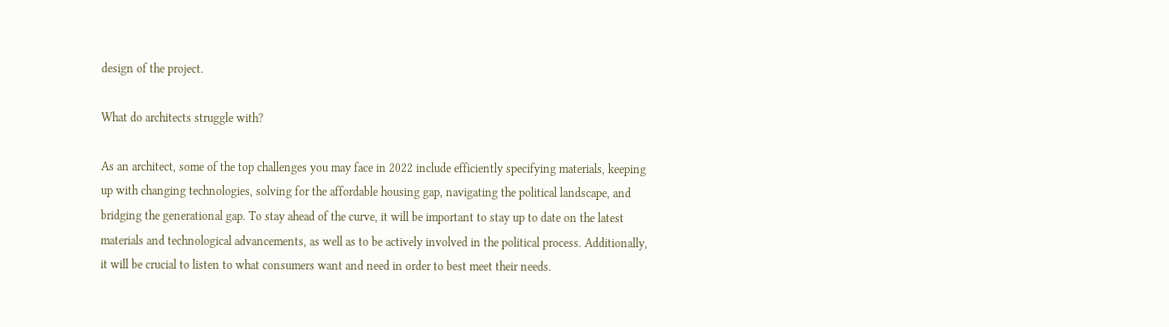design of the project.

What do architects struggle with?

As an architect, some of the top challenges you may face in 2022 include efficiently specifying materials, keeping up with changing technologies, solving for the affordable housing gap, navigating the political landscape, and bridging the generational gap. To stay ahead of the curve, it will be important to stay up to date on the latest materials and technological advancements, as well as to be actively involved in the political process. Additionally, it will be crucial to listen to what consumers want and need in order to best meet their needs.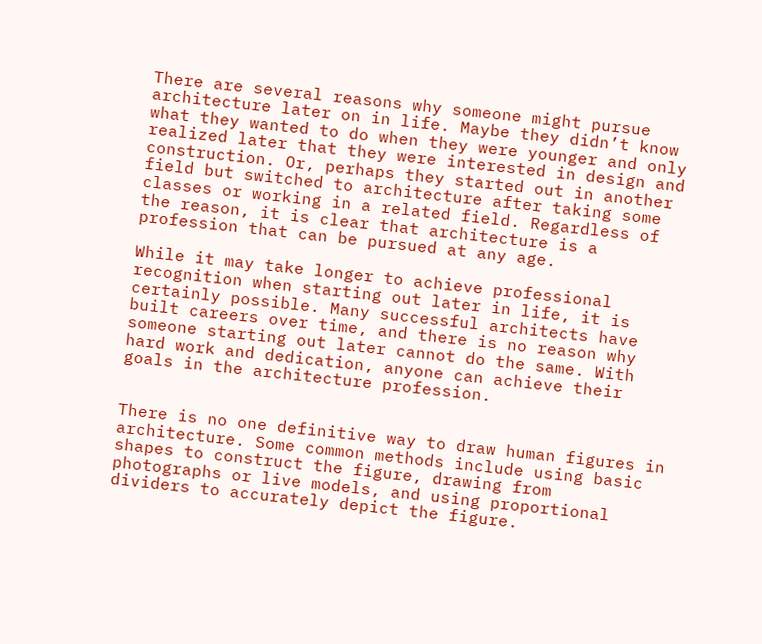There are several reasons why someone might pursue architecture later on in life. Maybe they didn’t know what they wanted to do when they were younger and only realized later that they were interested in design and construction. Or, perhaps they started out in another field but switched to architecture after taking some classes or working in a related field. Regardless of the reason, it is clear that architecture is a profession that can be pursued at any age.

While it may take longer to achieve professional recognition when starting out later in life, it is certainly possible. Many successful architects have built careers over time, and there is no reason why someone starting out later cannot do the same. With hard work and dedication, anyone can achieve their goals in the architecture profession.


There is no one definitive way to draw human figures in architecture. Some common methods include using basic shapes to construct the figure, drawing from photographs or live models, and using proportional dividers to accurately depict the figure.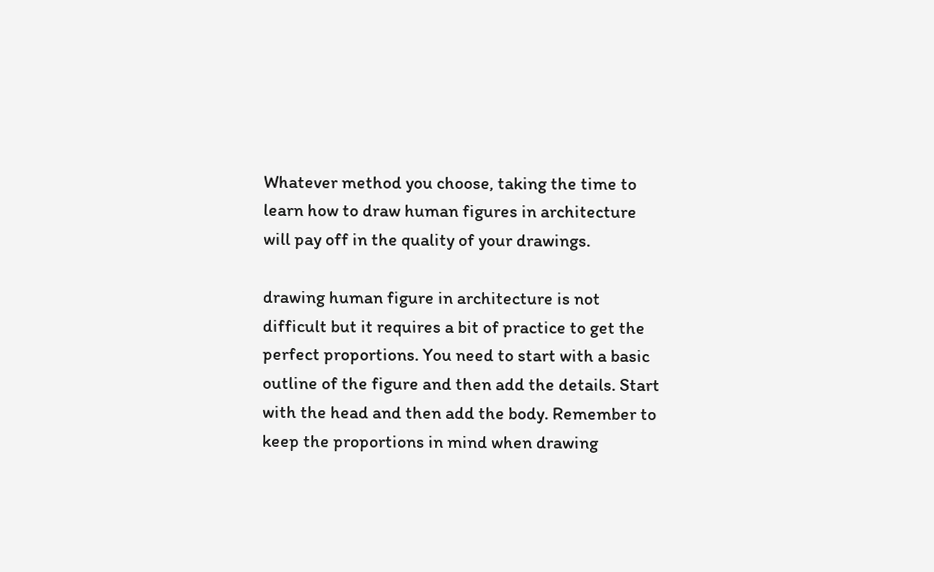Whatever method you choose, taking the time to learn how to draw human figures in architecture will pay off in the quality of your drawings.

drawing human figure in architecture is not difficult but it requires a bit of practice to get the perfect proportions. You need to start with a basic outline of the figure and then add the details. Start with the head and then add the body. Remember to keep the proportions in mind when drawing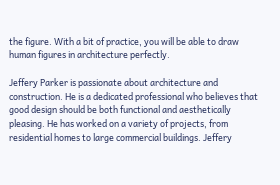the figure. With a bit of practice, you will be able to draw human figures in architecture perfectly.

Jeffery Parker is passionate about architecture and construction. He is a dedicated professional who believes that good design should be both functional and aesthetically pleasing. He has worked on a variety of projects, from residential homes to large commercial buildings. Jeffery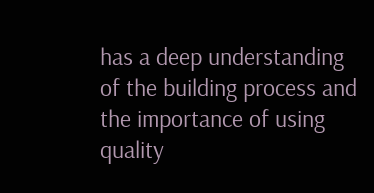has a deep understanding of the building process and the importance of using quality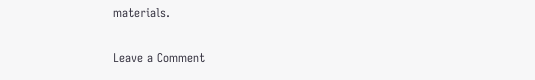materials.

Leave a Comment